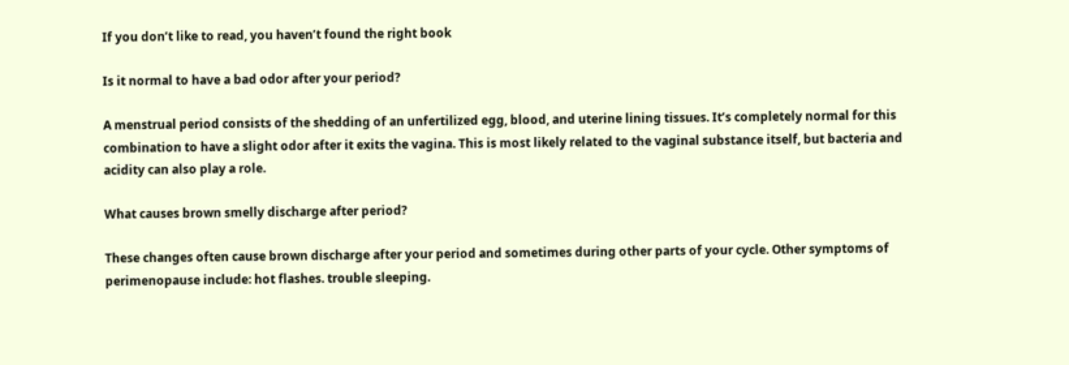If you don’t like to read, you haven’t found the right book

Is it normal to have a bad odor after your period?

A menstrual period consists of the shedding of an unfertilized egg, blood, and uterine lining tissues. It’s completely normal for this combination to have a slight odor after it exits the vagina. This is most likely related to the vaginal substance itself, but bacteria and acidity can also play a role.

What causes brown smelly discharge after period?

These changes often cause brown discharge after your period and sometimes during other parts of your cycle. Other symptoms of perimenopause include: hot flashes. trouble sleeping.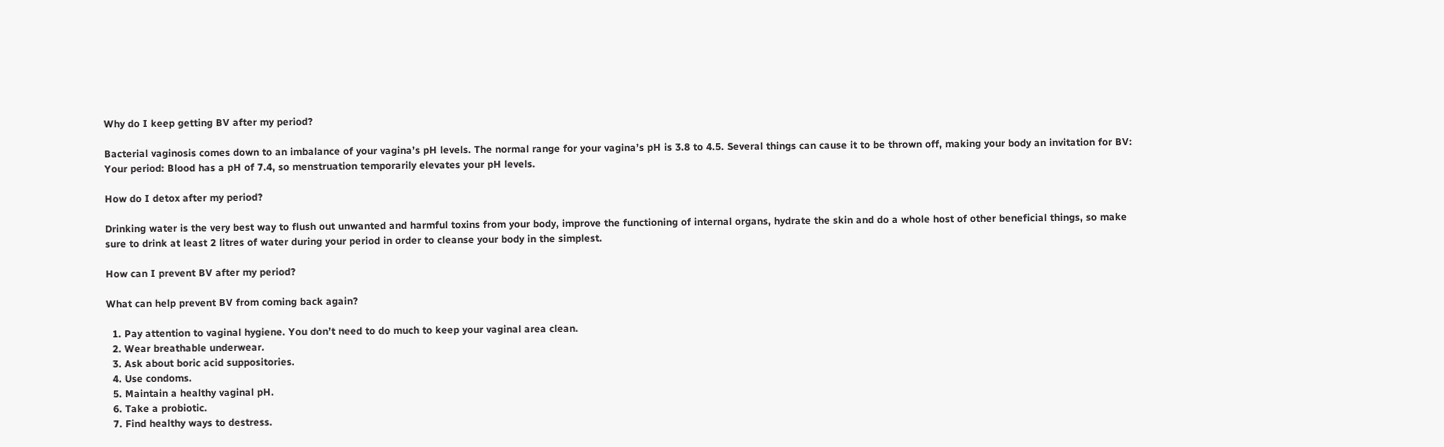Why do I keep getting BV after my period?

Bacterial vaginosis comes down to an imbalance of your vagina’s pH levels. The normal range for your vagina’s pH is 3.8 to 4.5. Several things can cause it to be thrown off, making your body an invitation for BV: Your period: Blood has a pH of 7.4, so menstruation temporarily elevates your pH levels.

How do I detox after my period?

Drinking water is the very best way to flush out unwanted and harmful toxins from your body, improve the functioning of internal organs, hydrate the skin and do a whole host of other beneficial things, so make sure to drink at least 2 litres of water during your period in order to cleanse your body in the simplest.

How can I prevent BV after my period?

What can help prevent BV from coming back again?

  1. Pay attention to vaginal hygiene. You don’t need to do much to keep your vaginal area clean.
  2. Wear breathable underwear.
  3. Ask about boric acid suppositories.
  4. Use condoms.
  5. Maintain a healthy vaginal pH.
  6. Take a probiotic.
  7. Find healthy ways to destress.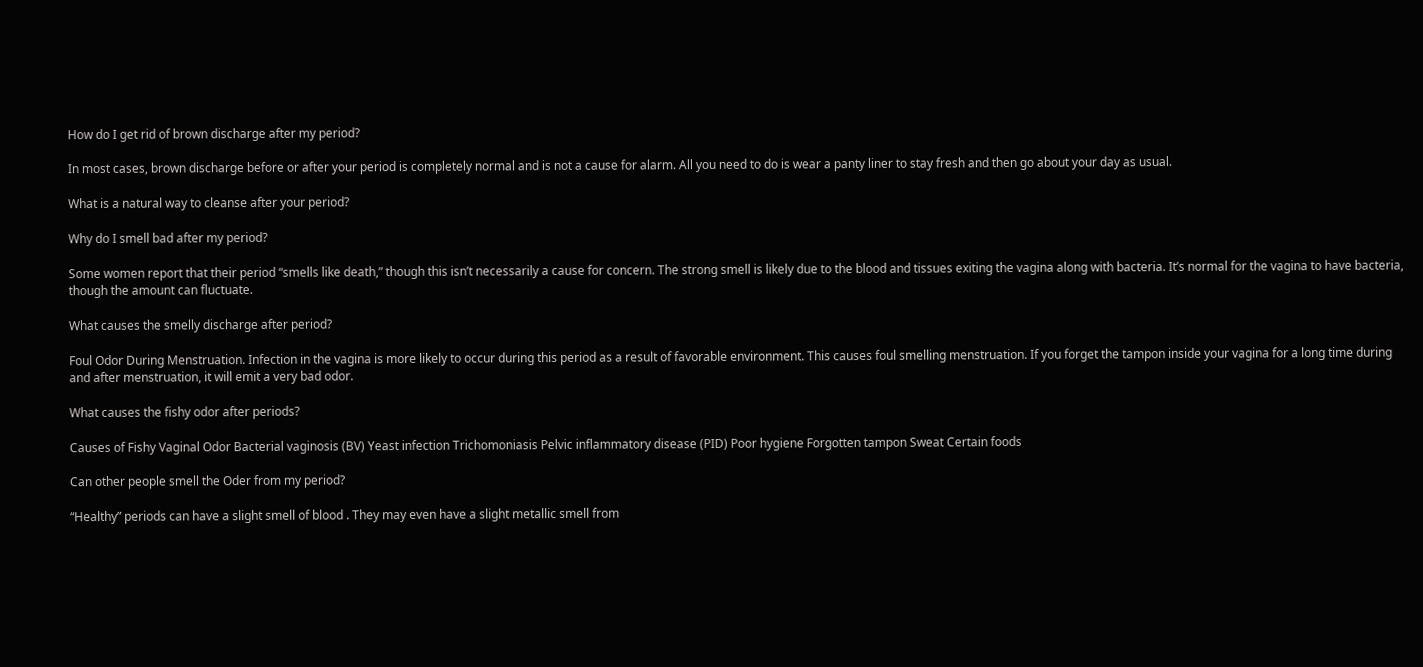How do I get rid of brown discharge after my period?

In most cases, brown discharge before or after your period is completely normal and is not a cause for alarm. All you need to do is wear a panty liner to stay fresh and then go about your day as usual.

What is a natural way to cleanse after your period?

Why do I smell bad after my period?

Some women report that their period “smells like death,” though this isn’t necessarily a cause for concern. The strong smell is likely due to the blood and tissues exiting the vagina along with bacteria. It’s normal for the vagina to have bacteria, though the amount can fluctuate.

What causes the smelly discharge after period?

Foul Odor During Menstruation. Infection in the vagina is more likely to occur during this period as a result of favorable environment. This causes foul smelling menstruation. If you forget the tampon inside your vagina for a long time during and after menstruation, it will emit a very bad odor.

What causes the fishy odor after periods?

Causes of Fishy Vaginal Odor Bacterial vaginosis (BV) Yeast infection Trichomoniasis Pelvic inflammatory disease (PID) Poor hygiene Forgotten tampon Sweat Certain foods

Can other people smell the Oder from my period?

“Healthy” periods can have a slight smell of blood . They may even have a slight metallic smell from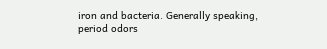iron and bacteria. Generally speaking, period odors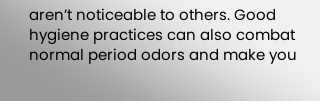aren’t noticeable to others. Good hygiene practices can also combat normal period odors and make you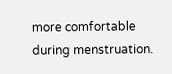more comfortable during menstruation.